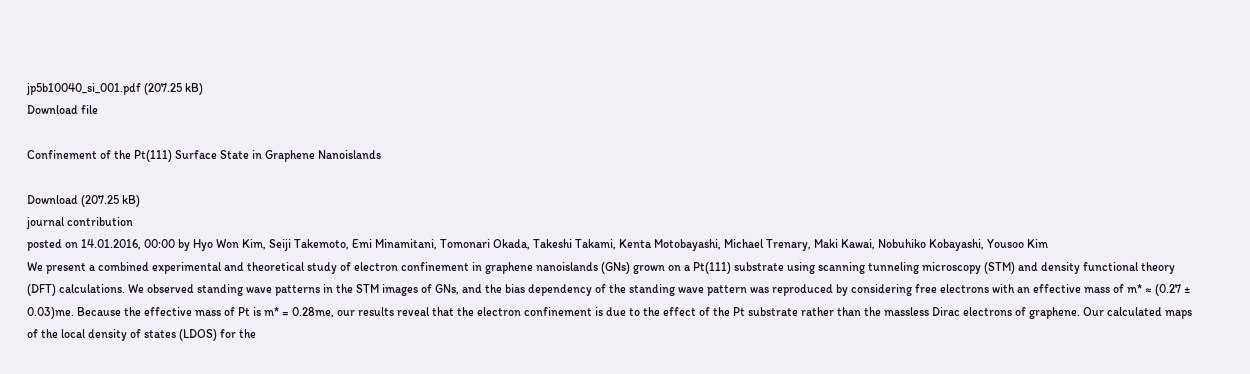jp5b10040_si_001.pdf (207.25 kB)
Download file

Confinement of the Pt(111) Surface State in Graphene Nanoislands

Download (207.25 kB)
journal contribution
posted on 14.01.2016, 00:00 by Hyo Won Kim, Seiji Takemoto, Emi Minamitani, Tomonari Okada, Takeshi Takami, Kenta Motobayashi, Michael Trenary, Maki Kawai, Nobuhiko Kobayashi, Yousoo Kim
We present a combined experimental and theoretical study of electron confinement in graphene nanoislands (GNs) grown on a Pt(111) substrate using scanning tunneling microscopy (STM) and density functional theory (DFT) calculations. We observed standing wave patterns in the STM images of GNs, and the bias dependency of the standing wave pattern was reproduced by considering free electrons with an effective mass of m* ≈ (0.27 ± 0.03)me. Because the effective mass of Pt is m* = 0.28me, our results reveal that the electron confinement is due to the effect of the Pt substrate rather than the massless Dirac electrons of graphene. Our calculated maps of the local density of states (LDOS) for the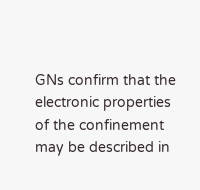GNs confirm that the electronic properties of the confinement may be described in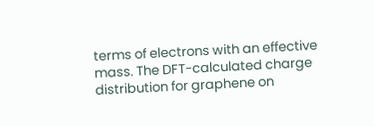terms of electrons with an effective mass. The DFT-calculated charge distribution for graphene on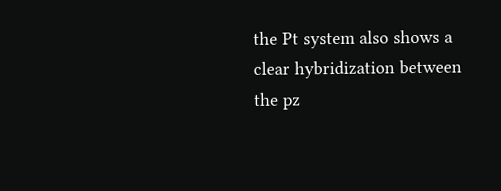the Pt system also shows a clear hybridization between the pz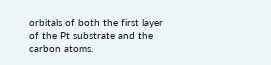orbitals of both the first layer of the Pt substrate and the carbon atoms.